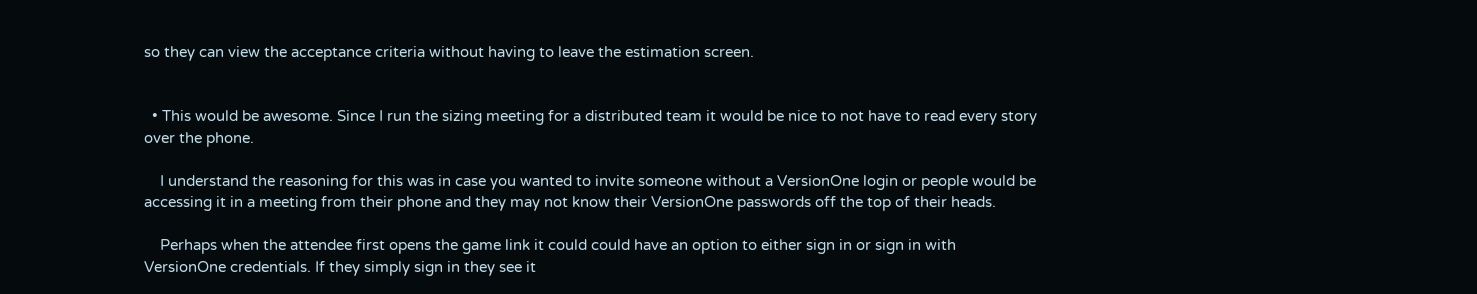so they can view the acceptance criteria without having to leave the estimation screen.


  • This would be awesome. Since I run the sizing meeting for a distributed team it would be nice to not have to read every story over the phone.

    I understand the reasoning for this was in case you wanted to invite someone without a VersionOne login or people would be accessing it in a meeting from their phone and they may not know their VersionOne passwords off the top of their heads.

    Perhaps when the attendee first opens the game link it could could have an option to either sign in or sign in with VersionOne credentials. If they simply sign in they see it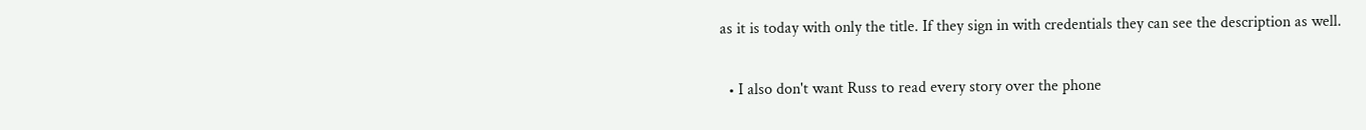as it is today with only the title. If they sign in with credentials they can see the description as well.

  • I also don't want Russ to read every story over the phone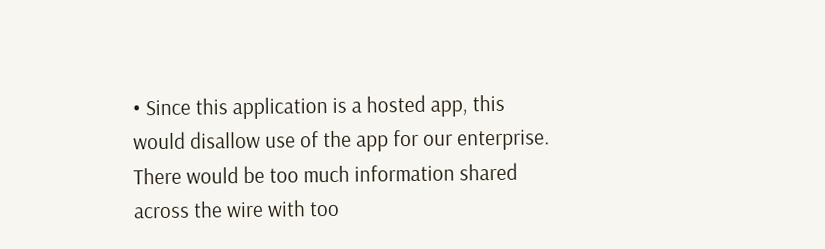• Since this application is a hosted app, this would disallow use of the app for our enterprise. There would be too much information shared across the wire with too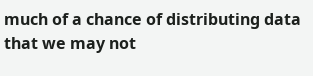much of a chance of distributing data that we may not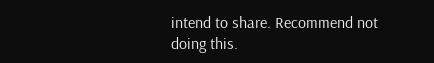intend to share. Recommend not doing this.